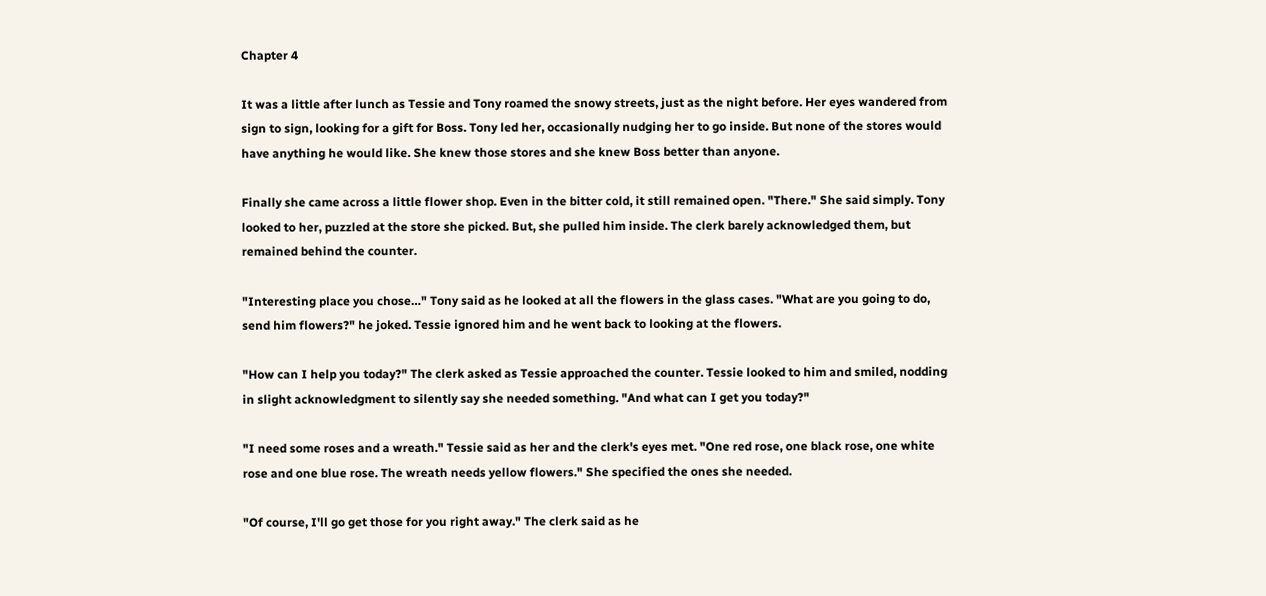Chapter 4

It was a little after lunch as Tessie and Tony roamed the snowy streets, just as the night before. Her eyes wandered from sign to sign, looking for a gift for Boss. Tony led her, occasionally nudging her to go inside. But none of the stores would have anything he would like. She knew those stores and she knew Boss better than anyone.

Finally she came across a little flower shop. Even in the bitter cold, it still remained open. "There." She said simply. Tony looked to her, puzzled at the store she picked. But, she pulled him inside. The clerk barely acknowledged them, but remained behind the counter.

"Interesting place you chose…" Tony said as he looked at all the flowers in the glass cases. "What are you going to do, send him flowers?" he joked. Tessie ignored him and he went back to looking at the flowers.

"How can I help you today?" The clerk asked as Tessie approached the counter. Tessie looked to him and smiled, nodding in slight acknowledgment to silently say she needed something. "And what can I get you today?"

"I need some roses and a wreath." Tessie said as her and the clerk's eyes met. "One red rose, one black rose, one white rose and one blue rose. The wreath needs yellow flowers." She specified the ones she needed.

"Of course, I'll go get those for you right away." The clerk said as he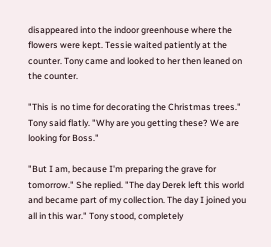disappeared into the indoor greenhouse where the flowers were kept. Tessie waited patiently at the counter. Tony came and looked to her then leaned on the counter.

"This is no time for decorating the Christmas trees." Tony said flatly. "Why are you getting these? We are looking for Boss."

"But I am, because I'm preparing the grave for tomorrow." She replied. "The day Derek left this world and became part of my collection. The day I joined you all in this war." Tony stood, completely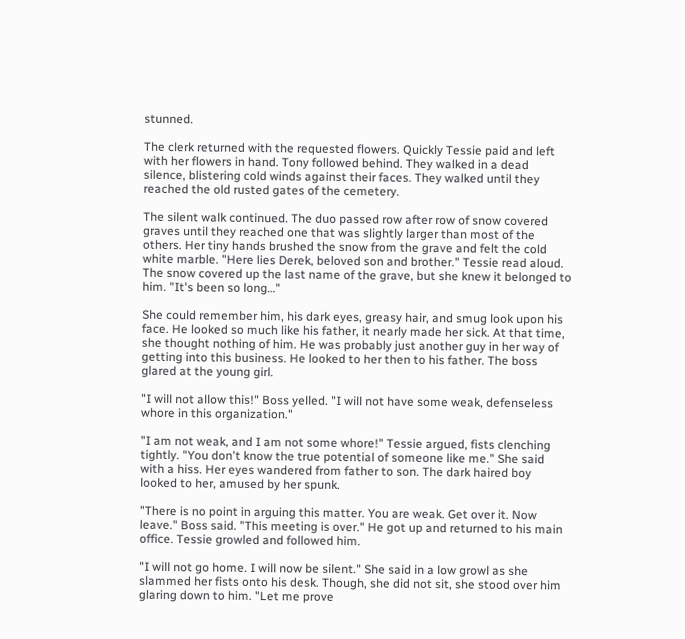stunned.

The clerk returned with the requested flowers. Quickly Tessie paid and left with her flowers in hand. Tony followed behind. They walked in a dead silence, blistering cold winds against their faces. They walked until they reached the old rusted gates of the cemetery.

The silent walk continued. The duo passed row after row of snow covered graves until they reached one that was slightly larger than most of the others. Her tiny hands brushed the snow from the grave and felt the cold white marble. "Here lies Derek, beloved son and brother." Tessie read aloud. The snow covered up the last name of the grave, but she knew it belonged to him. "It's been so long…"

She could remember him, his dark eyes, greasy hair, and smug look upon his face. He looked so much like his father, it nearly made her sick. At that time, she thought nothing of him. He was probably just another guy in her way of getting into this business. He looked to her then to his father. The boss glared at the young girl.

"I will not allow this!" Boss yelled. "I will not have some weak, defenseless whore in this organization."

"I am not weak, and I am not some whore!" Tessie argued, fists clenching tightly. "You don't know the true potential of someone like me." She said with a hiss. Her eyes wandered from father to son. The dark haired boy looked to her, amused by her spunk.

"There is no point in arguing this matter. You are weak. Get over it. Now leave." Boss said. "This meeting is over." He got up and returned to his main office. Tessie growled and followed him.

"I will not go home. I will now be silent." She said in a low growl as she slammed her fists onto his desk. Though, she did not sit, she stood over him glaring down to him. "Let me prove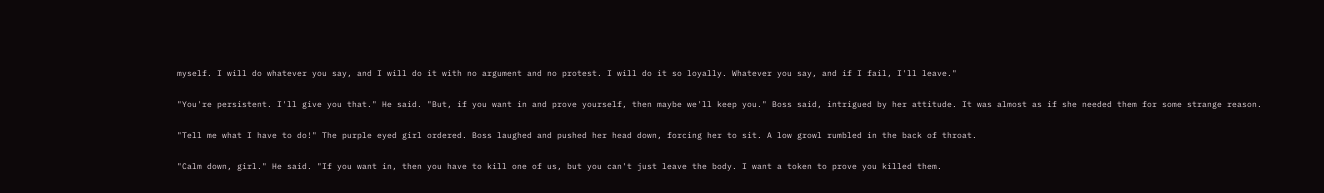myself. I will do whatever you say, and I will do it with no argument and no protest. I will do it so loyally. Whatever you say, and if I fail, I'll leave."

"You're persistent. I'll give you that." He said. "But, if you want in and prove yourself, then maybe we'll keep you." Boss said, intrigued by her attitude. It was almost as if she needed them for some strange reason.

"Tell me what I have to do!" The purple eyed girl ordered. Boss laughed and pushed her head down, forcing her to sit. A low growl rumbled in the back of throat.

"Calm down, girl." He said. "If you want in, then you have to kill one of us, but you can't just leave the body. I want a token to prove you killed them.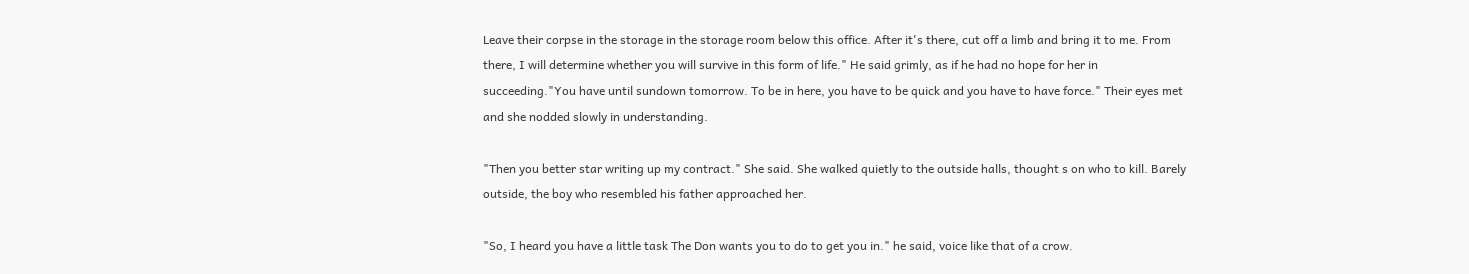Leave their corpse in the storage in the storage room below this office. After it's there, cut off a limb and bring it to me. From there, I will determine whether you will survive in this form of life." He said grimly, as if he had no hope for her in succeeding."You have until sundown tomorrow. To be in here, you have to be quick and you have to have force." Their eyes met and she nodded slowly in understanding.

"Then you better star writing up my contract." She said. She walked quietly to the outside halls, thought s on who to kill. Barely outside, the boy who resembled his father approached her.

"So, I heard you have a little task The Don wants you to do to get you in." he said, voice like that of a crow.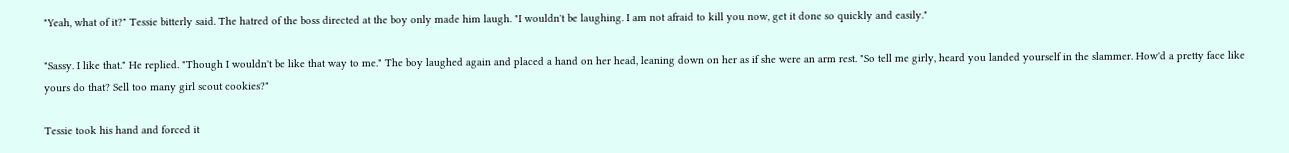"Yeah, what of it?" Tessie bitterly said. The hatred of the boss directed at the boy only made him laugh. "I wouldn't be laughing. I am not afraid to kill you now, get it done so quickly and easily."

"Sassy. I like that." He replied. "Though I wouldn't be like that way to me." The boy laughed again and placed a hand on her head, leaning down on her as if she were an arm rest. "So tell me girly, heard you landed yourself in the slammer. How'd a pretty face like yours do that? Sell too many girl scout cookies?"

Tessie took his hand and forced it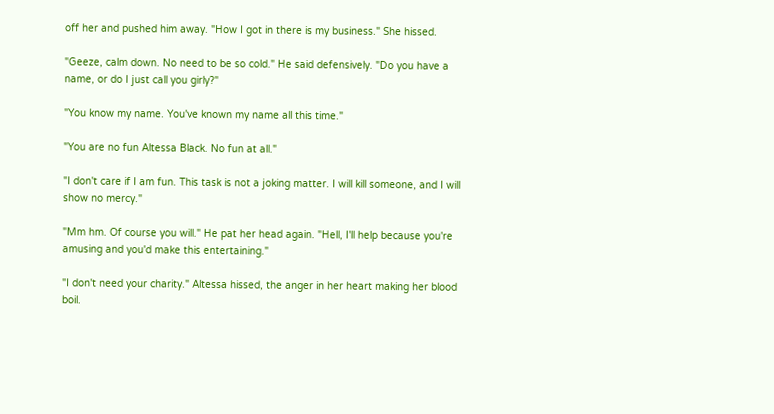off her and pushed him away. "How I got in there is my business." She hissed.

"Geeze, calm down. No need to be so cold." He said defensively. "Do you have a name, or do I just call you girly?"

"You know my name. You've known my name all this time."

"You are no fun Altessa Black. No fun at all."

"I don't care if I am fun. This task is not a joking matter. I will kill someone, and I will show no mercy."

"Mm hm. Of course you will." He pat her head again. "Hell, I'll help because you're amusing and you'd make this entertaining."

"I don't need your charity." Altessa hissed, the anger in her heart making her blood boil.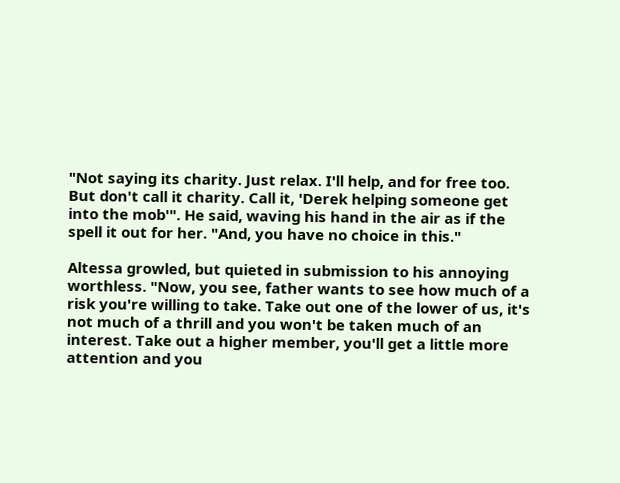"Not saying its charity. Just relax. I'll help, and for free too. But don't call it charity. Call it, 'Derek helping someone get into the mob'". He said, waving his hand in the air as if the spell it out for her. "And, you have no choice in this."

Altessa growled, but quieted in submission to his annoying worthless. "Now, you see, father wants to see how much of a risk you're willing to take. Take out one of the lower of us, it's not much of a thrill and you won't be taken much of an interest. Take out a higher member, you'll get a little more attention and you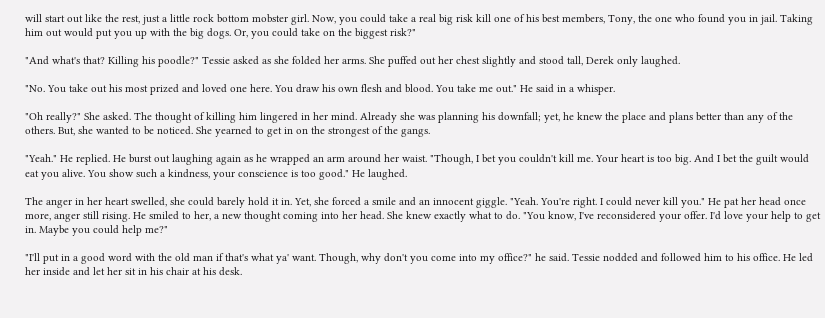will start out like the rest, just a little rock bottom mobster girl. Now, you could take a real big risk kill one of his best members, Tony, the one who found you in jail. Taking him out would put you up with the big dogs. Or, you could take on the biggest risk?"

"And what's that? Killing his poodle?" Tessie asked as she folded her arms. She puffed out her chest slightly and stood tall, Derek only laughed.

"No. You take out his most prized and loved one here. You draw his own flesh and blood. You take me out." He said in a whisper.

"Oh really?" She asked. The thought of killing him lingered in her mind. Already she was planning his downfall; yet, he knew the place and plans better than any of the others. But, she wanted to be noticed. She yearned to get in on the strongest of the gangs.

"Yeah." He replied. He burst out laughing again as he wrapped an arm around her waist. "Though, I bet you couldn't kill me. Your heart is too big. And I bet the guilt would eat you alive. You show such a kindness, your conscience is too good." He laughed.

The anger in her heart swelled, she could barely hold it in. Yet, she forced a smile and an innocent giggle. "Yeah. You're right. I could never kill you." He pat her head once more, anger still rising. He smiled to her, a new thought coming into her head. She knew exactly what to do. "You know, I've reconsidered your offer. I'd love your help to get in. Maybe you could help me?"

"I'll put in a good word with the old man if that's what ya' want. Though, why don't you come into my office?" he said. Tessie nodded and followed him to his office. He led her inside and let her sit in his chair at his desk.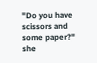"Do you have scissors and some paper?" she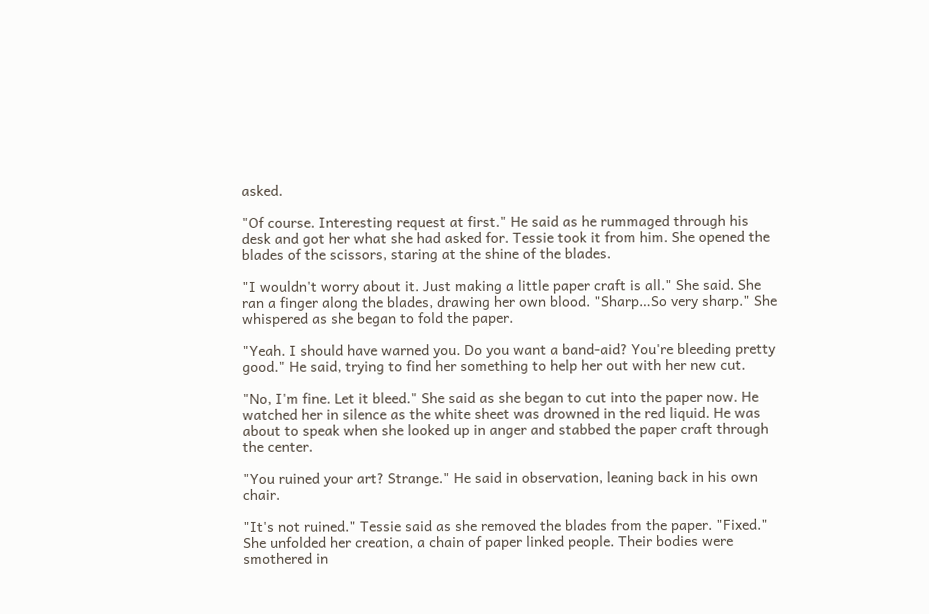asked.

"Of course. Interesting request at first." He said as he rummaged through his desk and got her what she had asked for. Tessie took it from him. She opened the blades of the scissors, staring at the shine of the blades.

"I wouldn't worry about it. Just making a little paper craft is all." She said. She ran a finger along the blades, drawing her own blood. "Sharp…So very sharp." She whispered as she began to fold the paper.

"Yeah. I should have warned you. Do you want a band-aid? You're bleeding pretty good." He said, trying to find her something to help her out with her new cut.

"No, I'm fine. Let it bleed." She said as she began to cut into the paper now. He watched her in silence as the white sheet was drowned in the red liquid. He was about to speak when she looked up in anger and stabbed the paper craft through the center.

"You ruined your art? Strange." He said in observation, leaning back in his own chair.

"It's not ruined." Tessie said as she removed the blades from the paper. "Fixed." She unfolded her creation, a chain of paper linked people. Their bodies were smothered in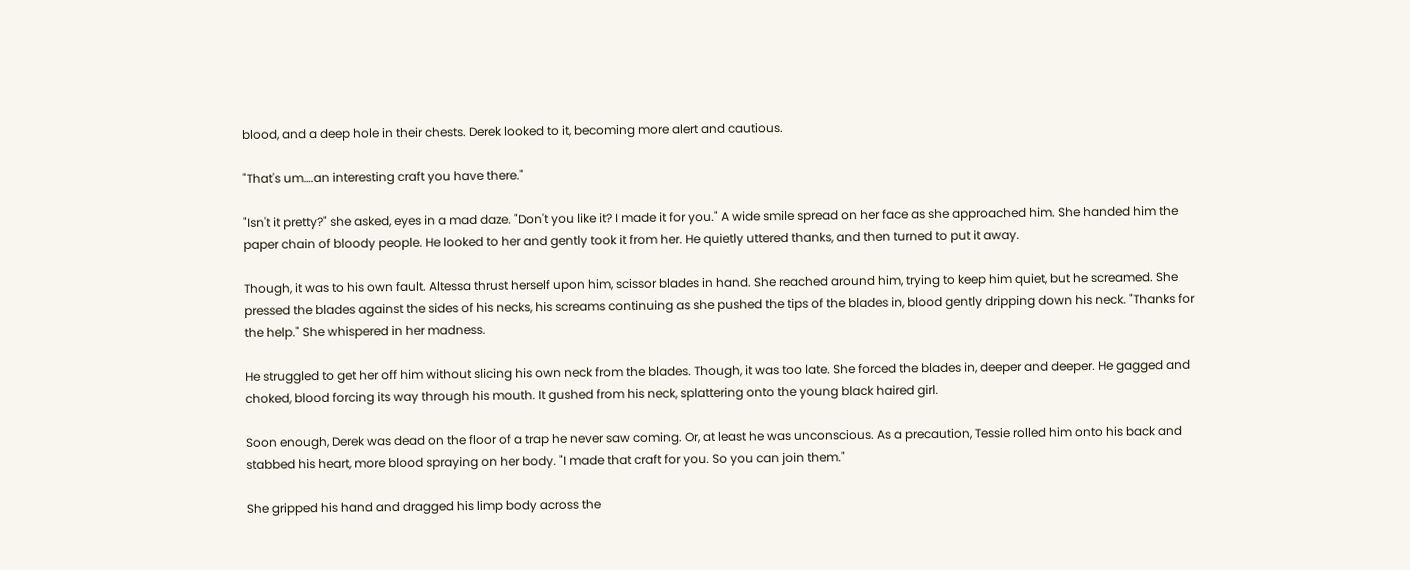blood, and a deep hole in their chests. Derek looked to it, becoming more alert and cautious.

"That's um….an interesting craft you have there."

"Isn't it pretty?" she asked, eyes in a mad daze. "Don't you like it? I made it for you." A wide smile spread on her face as she approached him. She handed him the paper chain of bloody people. He looked to her and gently took it from her. He quietly uttered thanks, and then turned to put it away.

Though, it was to his own fault. Altessa thrust herself upon him, scissor blades in hand. She reached around him, trying to keep him quiet, but he screamed. She pressed the blades against the sides of his necks, his screams continuing as she pushed the tips of the blades in, blood gently dripping down his neck. "Thanks for the help." She whispered in her madness.

He struggled to get her off him without slicing his own neck from the blades. Though, it was too late. She forced the blades in, deeper and deeper. He gagged and choked, blood forcing its way through his mouth. It gushed from his neck, splattering onto the young black haired girl.

Soon enough, Derek was dead on the floor of a trap he never saw coming. Or, at least he was unconscious. As a precaution, Tessie rolled him onto his back and stabbed his heart, more blood spraying on her body. "I made that craft for you. So you can join them."

She gripped his hand and dragged his limp body across the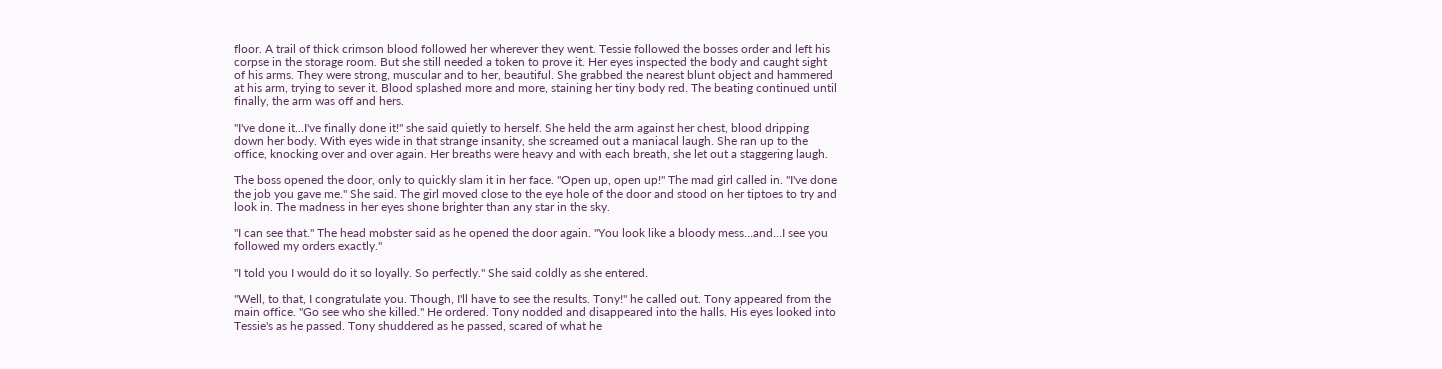floor. A trail of thick crimson blood followed her wherever they went. Tessie followed the bosses order and left his corpse in the storage room. But she still needed a token to prove it. Her eyes inspected the body and caught sight of his arms. They were strong, muscular and to her, beautiful. She grabbed the nearest blunt object and hammered at his arm, trying to sever it. Blood splashed more and more, staining her tiny body red. The beating continued until finally, the arm was off and hers.

"I've done it…I've finally done it!" she said quietly to herself. She held the arm against her chest, blood dripping down her body. With eyes wide in that strange insanity, she screamed out a maniacal laugh. She ran up to the office, knocking over and over again. Her breaths were heavy and with each breath, she let out a staggering laugh.

The boss opened the door, only to quickly slam it in her face. "Open up, open up!" The mad girl called in. "I've done the job you gave me." She said. The girl moved close to the eye hole of the door and stood on her tiptoes to try and look in. The madness in her eyes shone brighter than any star in the sky.

"I can see that." The head mobster said as he opened the door again. "You look like a bloody mess…and…I see you followed my orders exactly."

"I told you I would do it so loyally. So perfectly." She said coldly as she entered.

"Well, to that, I congratulate you. Though, I'll have to see the results. Tony!" he called out. Tony appeared from the main office. "Go see who she killed." He ordered. Tony nodded and disappeared into the halls. His eyes looked into Tessie's as he passed. Tony shuddered as he passed, scared of what he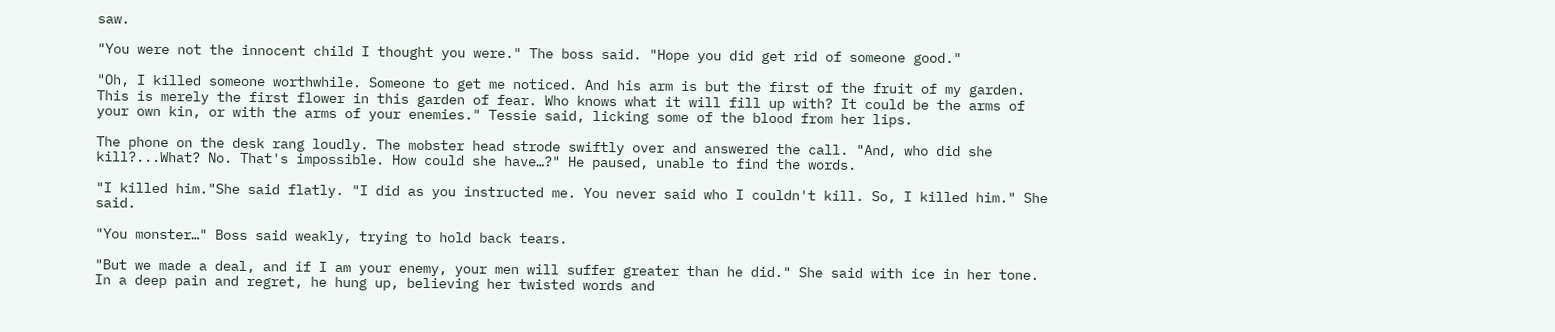saw.

"You were not the innocent child I thought you were." The boss said. "Hope you did get rid of someone good."

"Oh, I killed someone worthwhile. Someone to get me noticed. And his arm is but the first of the fruit of my garden. This is merely the first flower in this garden of fear. Who knows what it will fill up with? It could be the arms of your own kin, or with the arms of your enemies." Tessie said, licking some of the blood from her lips.

The phone on the desk rang loudly. The mobster head strode swiftly over and answered the call. "And, who did she kill?...What? No. That's impossible. How could she have…?" He paused, unable to find the words.

"I killed him."She said flatly. "I did as you instructed me. You never said who I couldn't kill. So, I killed him." She said.

"You monster…" Boss said weakly, trying to hold back tears.

"But we made a deal, and if I am your enemy, your men will suffer greater than he did." She said with ice in her tone. In a deep pain and regret, he hung up, believing her twisted words and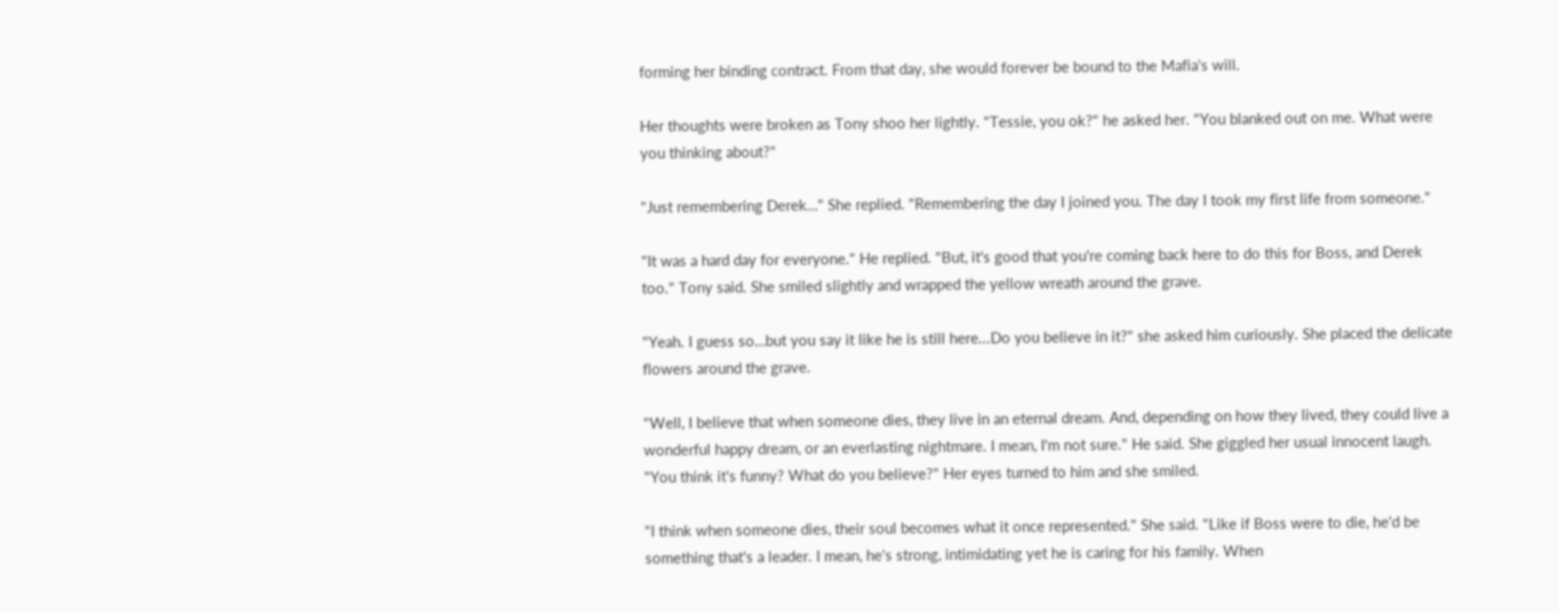forming her binding contract. From that day, she would forever be bound to the Mafia's will.

Her thoughts were broken as Tony shoo her lightly. "Tessie, you ok?" he asked her. "You blanked out on me. What were you thinking about?"

"Just remembering Derek…" She replied. "Remembering the day I joined you. The day I took my first life from someone."

"It was a hard day for everyone." He replied. "But, it's good that you're coming back here to do this for Boss, and Derek too." Tony said. She smiled slightly and wrapped the yellow wreath around the grave.

"Yeah. I guess so…but you say it like he is still here...Do you believe in it?" she asked him curiously. She placed the delicate flowers around the grave.

"Well, I believe that when someone dies, they live in an eternal dream. And, depending on how they lived, they could live a wonderful happy dream, or an everlasting nightmare. I mean, I'm not sure." He said. She giggled her usual innocent laugh. "You think it's funny? What do you believe?" Her eyes turned to him and she smiled.

"I think when someone dies, their soul becomes what it once represented." She said. "Like if Boss were to die, he'd be something that's a leader. I mean, he's strong, intimidating yet he is caring for his family. When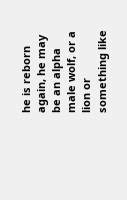he is reborn again, he may be an alpha male wolf, or a lion or something like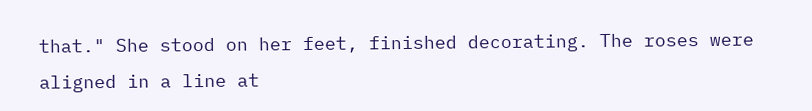that." She stood on her feet, finished decorating. The roses were aligned in a line at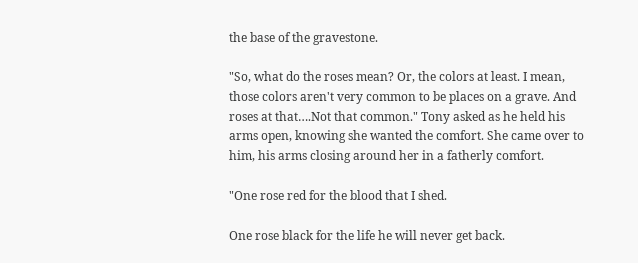the base of the gravestone.

"So, what do the roses mean? Or, the colors at least. I mean, those colors aren't very common to be places on a grave. And roses at that….Not that common." Tony asked as he held his arms open, knowing she wanted the comfort. She came over to him, his arms closing around her in a fatherly comfort.

"One rose red for the blood that I shed.

One rose black for the life he will never get back.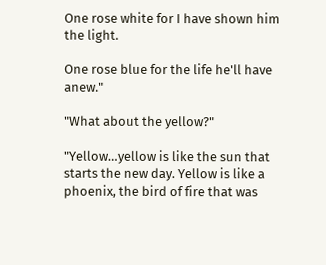One rose white for I have shown him the light.

One rose blue for the life he'll have anew."

"What about the yellow?"

"Yellow…yellow is like the sun that starts the new day. Yellow is like a phoenix, the bird of fire that was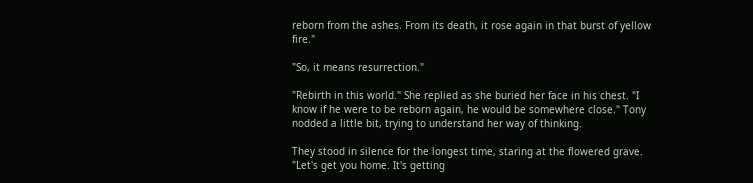reborn from the ashes. From its death, it rose again in that burst of yellow fire."

"So, it means resurrection."

"Rebirth in this world." She replied as she buried her face in his chest. "I know if he were to be reborn again, he would be somewhere close." Tony nodded a little bit, trying to understand her way of thinking.

They stood in silence for the longest time, staring at the flowered grave. "Let's get you home. It's getting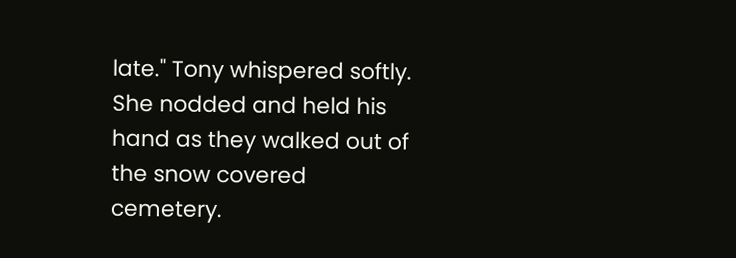late." Tony whispered softly. She nodded and held his hand as they walked out of the snow covered cemetery.